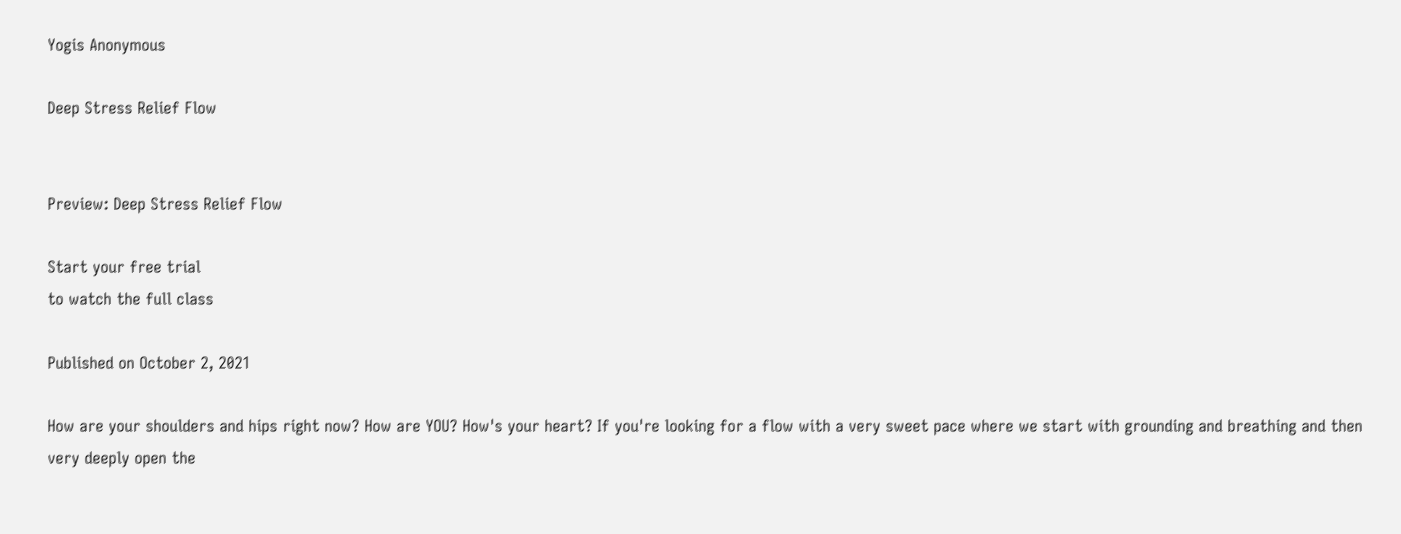Yogis Anonymous

Deep Stress Relief Flow


Preview: Deep Stress Relief Flow

Start your free trial
to watch the full class

Published on October 2, 2021

How are your shoulders and hips right now? How are YOU? How's your heart? If you're looking for a flow with a very sweet pace where we start with grounding and breathing and then very deeply open the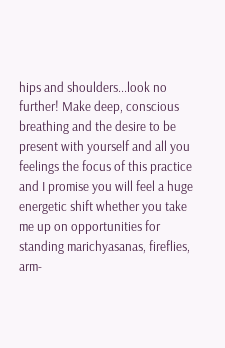hips and shoulders...look no further! Make deep, conscious breathing and the desire to be present with yourself and all you feelings the focus of this practice and I promise you will feel a huge energetic shift whether you take me up on opportunities for standing marichyasanas, fireflies, arm-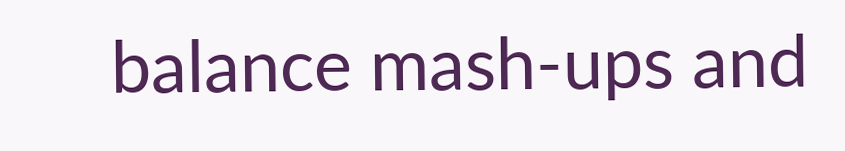balance mash-ups and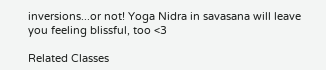inversions...or not! Yoga Nidra in savasana will leave you feeling blissful, too <3

Related Classes